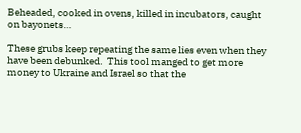Beheaded, cooked in ovens, killed in incubators, caught on bayonets…

These grubs keep repeating the same lies even when they have been debunked.  This tool manged to get more money to Ukraine and Israel so that the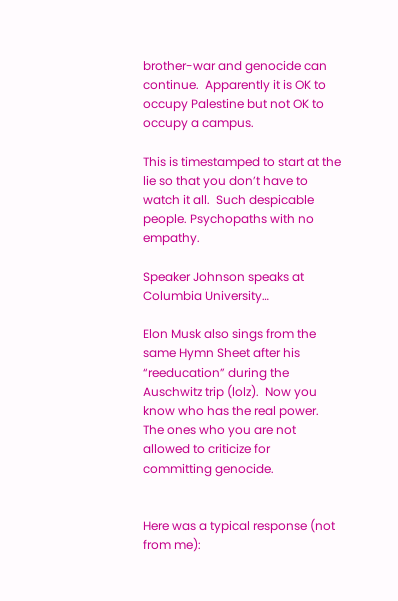brother-war and genocide can continue.  Apparently it is OK to occupy Palestine but not OK to occupy a campus.

This is timestamped to start at the lie so that you don’t have to watch it all.  Such despicable people. Psychopaths with no empathy.

Speaker Johnson speaks at Columbia University…

Elon Musk also sings from the same Hymn Sheet after his “reeducation” during the Auschwitz trip (lolz).  Now you know who has the real power.  The ones who you are not allowed to criticize for committing genocide.


Here was a typical response (not from me):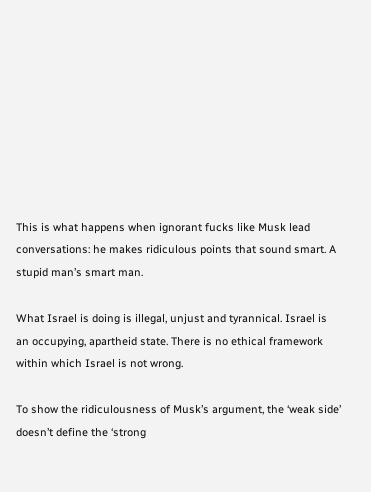This is what happens when ignorant fucks like Musk lead conversations: he makes ridiculous points that sound smart. A stupid man’s smart man.

What Israel is doing is illegal, unjust and tyrannical. Israel is an occupying, apartheid state. There is no ethical framework within which Israel is not wrong.

To show the ridiculousness of Musk’s argument, the ‘weak side’ doesn’t define the ‘strong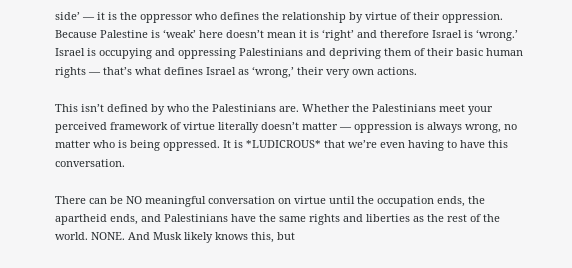side’ — it is the oppressor who defines the relationship by virtue of their oppression. Because Palestine is ‘weak’ here doesn’t mean it is ‘right’ and therefore Israel is ‘wrong.’ Israel is occupying and oppressing Palestinians and depriving them of their basic human rights — that’s what defines Israel as ‘wrong,’ their very own actions.

This isn’t defined by who the Palestinians are. Whether the Palestinians meet your perceived framework of virtue literally doesn’t matter — oppression is always wrong, no matter who is being oppressed. It is *LUDICROUS* that we’re even having to have this conversation.

There can be NO meaningful conversation on virtue until the occupation ends, the apartheid ends, and Palestinians have the same rights and liberties as the rest of the world. NONE. And Musk likely knows this, but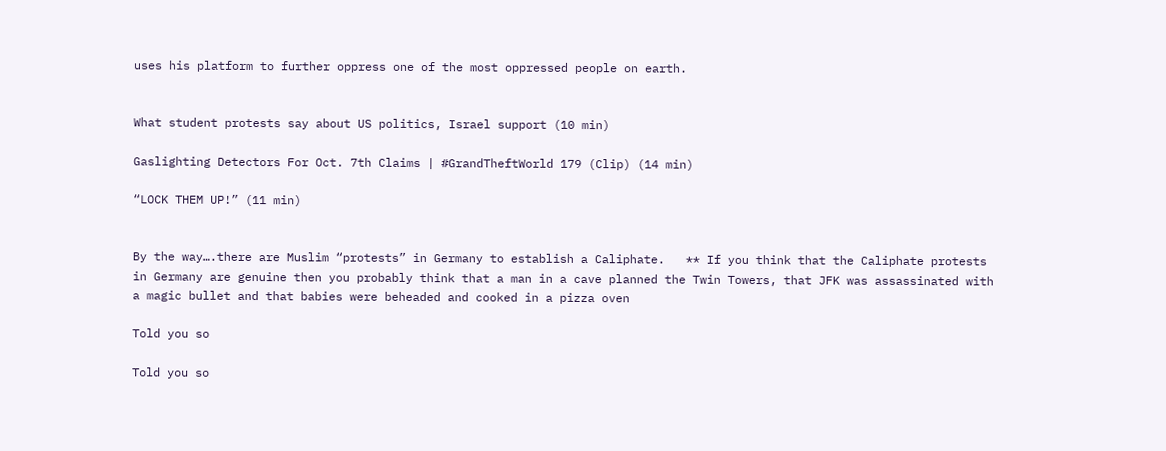uses his platform to further oppress one of the most oppressed people on earth.


What student protests say about US politics, Israel support (10 min)

Gaslighting Detectors For Oct. 7th Claims | #GrandTheftWorld 179 (Clip) (14 min)

“LOCK THEM UP!” (11 min)


By the way….there are Muslim “protests” in Germany to establish a Caliphate.   ** If you think that the Caliphate protests in Germany are genuine then you probably think that a man in a cave planned the Twin Towers, that JFK was assassinated with a magic bullet and that babies were beheaded and cooked in a pizza oven

Told you so

Told you so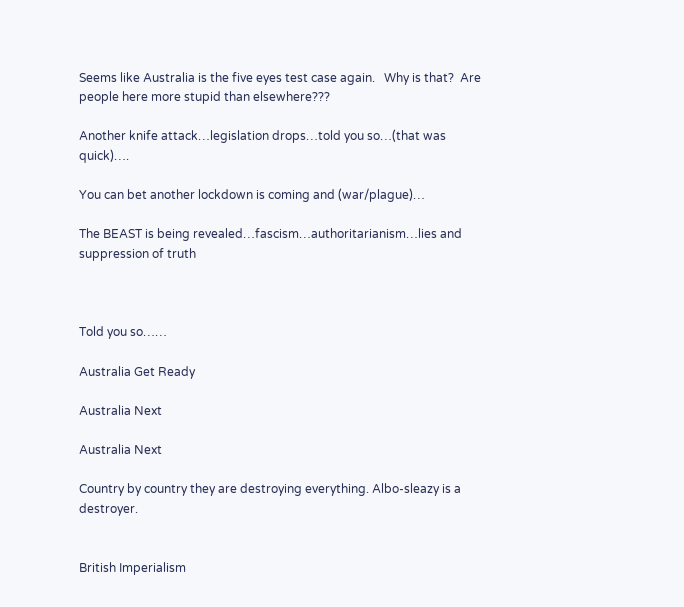Seems like Australia is the five eyes test case again.   Why is that?  Are people here more stupid than elsewhere???

Another knife attack…legislation drops…told you so…(that was quick)….

You can bet another lockdown is coming and (war/plague)…

The BEAST is being revealed…fascism…authoritarianism…lies and suppression of truth



Told you so……

Australia Get Ready

Australia Next

Australia Next

Country by country they are destroying everything. Albo-sleazy is a destroyer.


British Imperialism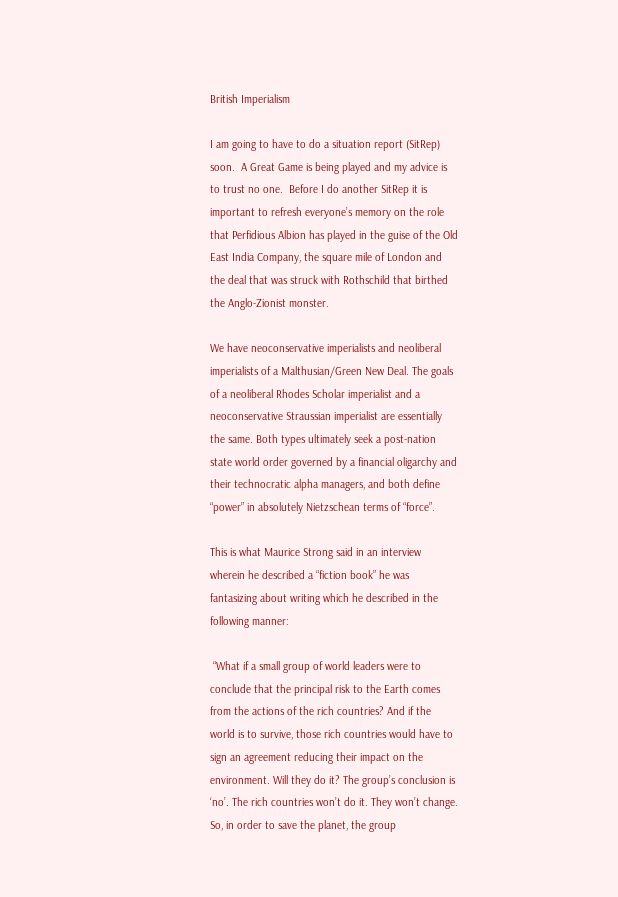British Imperialism

I am going to have to do a situation report (SitRep) soon.  A Great Game is being played and my advice is to trust no one.  Before I do another SitRep it is important to refresh everyone’s memory on the role that Perfidious Albion has played in the guise of the Old East India Company, the square mile of London and the deal that was struck with Rothschild that birthed the Anglo-Zionist monster.

We have neoconservative imperialists and neoliberal imperialists of a Malthusian/Green New Deal. The goals of a neoliberal Rhodes Scholar imperialist and a neoconservative Straussian imperialist are essentially the same. Both types ultimately seek a post-nation state world order governed by a financial oligarchy and their technocratic alpha managers, and both define “power” in absolutely Nietzschean terms of “force”.

This is what Maurice Strong said in an interview wherein he described a “fiction book” he was fantasizing about writing which he described in the following manner:

 “What if a small group of world leaders were to conclude that the principal risk to the Earth comes from the actions of the rich countries? And if the world is to survive, those rich countries would have to sign an agreement reducing their impact on the environment. Will they do it? The group’s conclusion is ‘no’. The rich countries won’t do it. They won’t change. So, in order to save the planet, the group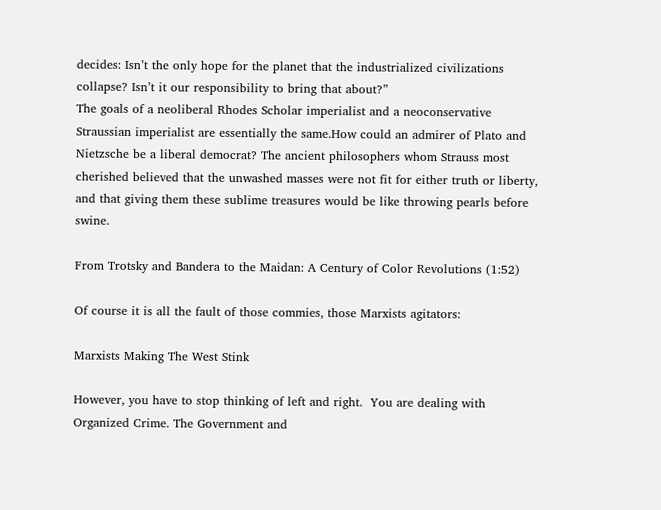decides: Isn’t the only hope for the planet that the industrialized civilizations collapse? Isn’t it our responsibility to bring that about?”
The goals of a neoliberal Rhodes Scholar imperialist and a neoconservative Straussian imperialist are essentially the same.How could an admirer of Plato and Nietzsche be a liberal democrat? The ancient philosophers whom Strauss most cherished believed that the unwashed masses were not fit for either truth or liberty, and that giving them these sublime treasures would be like throwing pearls before swine.

From Trotsky and Bandera to the Maidan: A Century of Color Revolutions (1:52)

Of course it is all the fault of those commies, those Marxists agitators:

Marxists Making The West Stink

However, you have to stop thinking of left and right.  You are dealing with Organized Crime. The Government and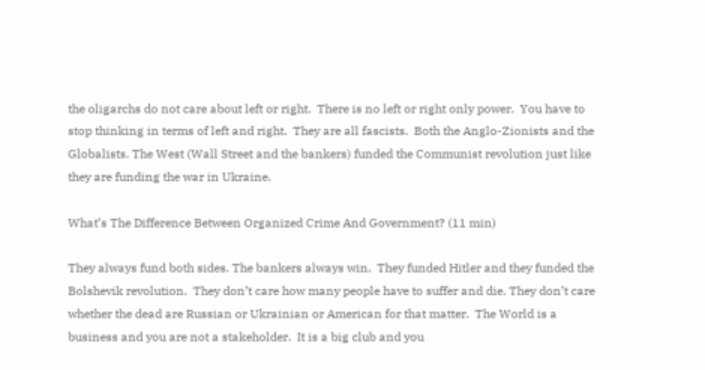the oligarchs do not care about left or right.  There is no left or right only power.  You have to stop thinking in terms of left and right.  They are all fascists.  Both the Anglo-Zionists and the Globalists. The West (Wall Street and the bankers) funded the Communist revolution just like they are funding the war in Ukraine.

What’s The Difference Between Organized Crime And Government? (11 min)

They always fund both sides. The bankers always win.  They funded Hitler and they funded the Bolshevik revolution.  They don’t care how many people have to suffer and die. They don’t care whether the dead are Russian or Ukrainian or American for that matter.  The World is a business and you are not a stakeholder.  It is a big club and you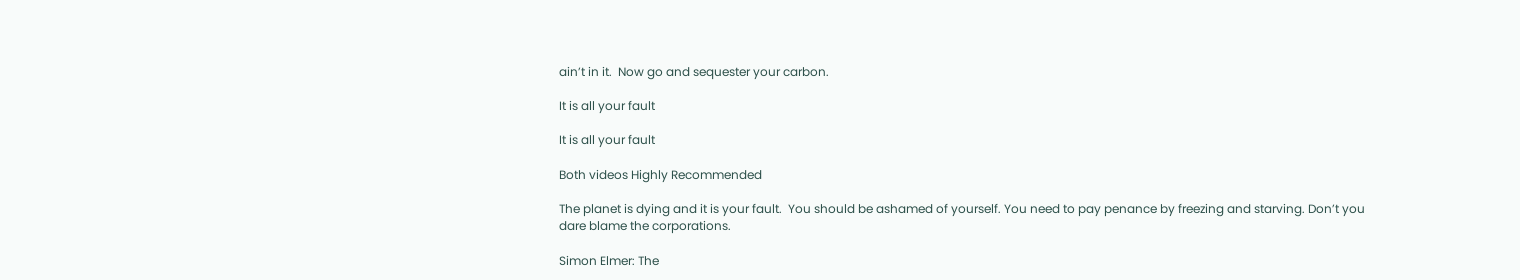ain’t in it.  Now go and sequester your carbon.

It is all your fault

It is all your fault

Both videos Highly Recommended

The planet is dying and it is your fault.  You should be ashamed of yourself. You need to pay penance by freezing and starving. Don’t you dare blame the corporations.

Simon Elmer: The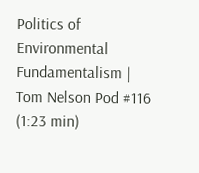Politics of Environmental Fundamentalism | Tom Nelson Pod #116 (1:23 min)